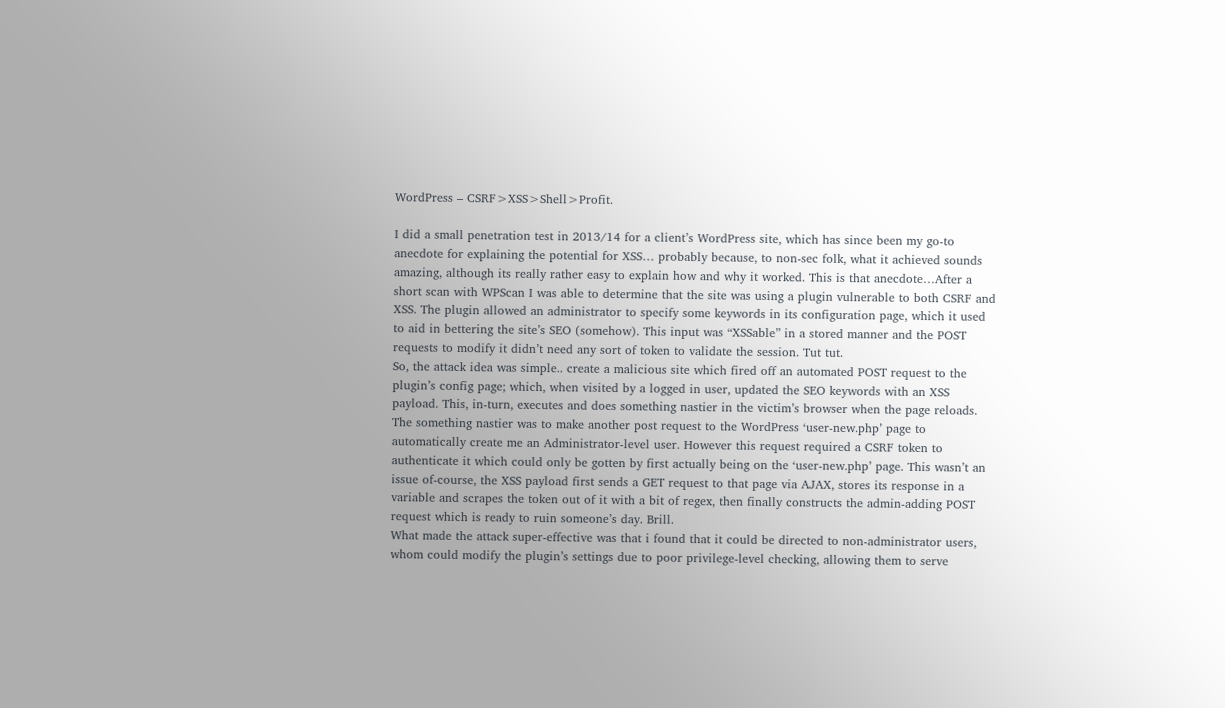WordPress – CSRF>XSS>Shell>Profit.

I did a small penetration test in 2013/14 for a client’s WordPress site, which has since been my go-to anecdote for explaining the potential for XSS… probably because, to non-sec folk, what it achieved sounds amazing, although its really rather easy to explain how and why it worked. This is that anecdote…After a short scan with WPScan I was able to determine that the site was using a plugin vulnerable to both CSRF and XSS. The plugin allowed an administrator to specify some keywords in its configuration page, which it used to aid in bettering the site’s SEO (somehow). This input was “XSSable” in a stored manner and the POST requests to modify it didn’t need any sort of token to validate the session. Tut tut.
So, the attack idea was simple.. create a malicious site which fired off an automated POST request to the plugin’s config page; which, when visited by a logged in user, updated the SEO keywords with an XSS payload. This, in-turn, executes and does something nastier in the victim’s browser when the page reloads.
The something nastier was to make another post request to the WordPress ‘user-new.php’ page to automatically create me an Administrator-level user. However this request required a CSRF token to authenticate it which could only be gotten by first actually being on the ‘user-new.php’ page. This wasn’t an issue of-course, the XSS payload first sends a GET request to that page via AJAX, stores its response in a variable and scrapes the token out of it with a bit of regex, then finally constructs the admin-adding POST request which is ready to ruin someone’s day. Brill.
What made the attack super-effective was that i found that it could be directed to non-administrator users, whom could modify the plugin’s settings due to poor privilege-level checking, allowing them to serve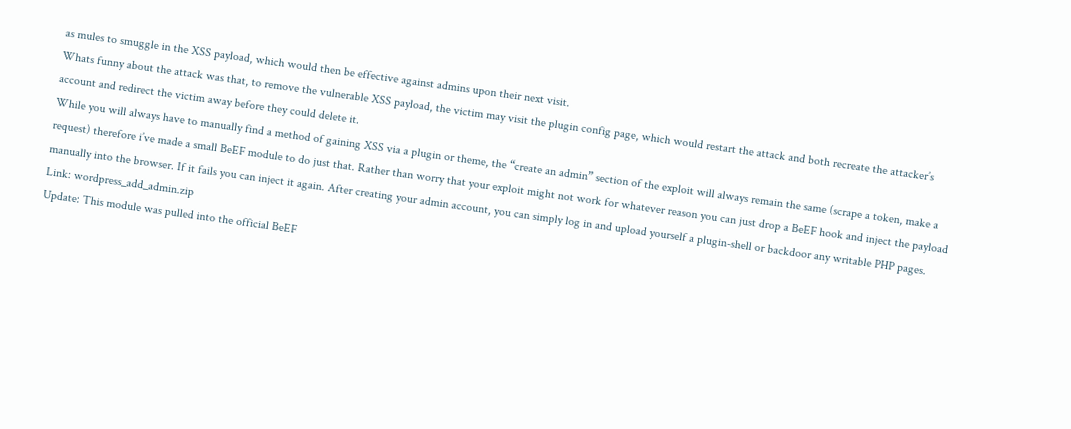as mules to smuggle in the XSS payload, which would then be effective against admins upon their next visit.
Whats funny about the attack was that, to remove the vulnerable XSS payload, the victim may visit the plugin config page, which would restart the attack and both recreate the attacker’s account and redirect the victim away before they could delete it.
While you will always have to manually find a method of gaining XSS via a plugin or theme, the “create an admin” section of the exploit will always remain the same (scrape a token, make a request) therefore i’ve made a small BeEF module to do just that. Rather than worry that your exploit might not work for whatever reason you can just drop a BeEF hook and inject the payload manually into the browser. If it fails you can inject it again. After creating your admin account, you can simply log in and upload yourself a plugin-shell or backdoor any writable PHP pages.
Link: wordpress_add_admin.zip
Update: This module was pulled into the official BeEF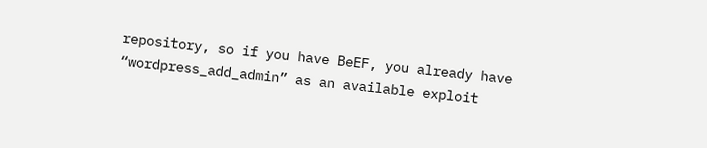repository, so if you have BeEF, you already have “wordpress_add_admin” as an available exploit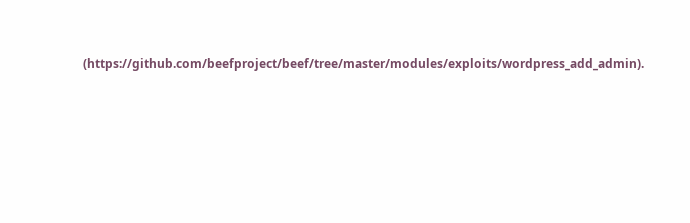(https://github.com/beefproject/beef/tree/master/modules/exploits/wordpress_add_admin).